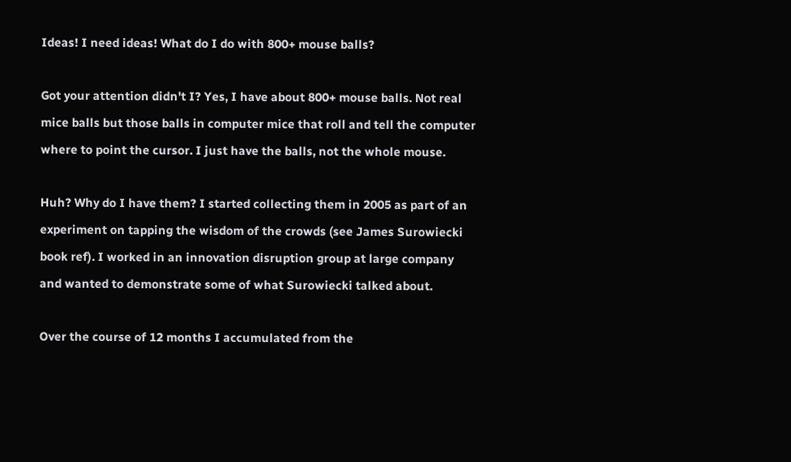Ideas! I need ideas! What do I do with 800+ mouse balls?

Got your attention didn't I? Yes, I have about 800+ mouse balls. Not real mice balls but those balls in computer mice that roll and tell the computer where to point the cursor. I just have the balls, not the whole mouse.

Huh? Why do I have them? I started collecting them in 2005 as part of an experiment on tapping the wisdom of the crowds (see James Surowiecki book ref). I worked in an innovation disruption group at large company and wanted to demonstrate some of what Surowiecki talked about.

Over the course of 12 months I accumulated from the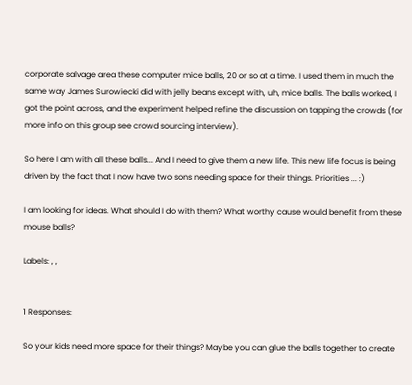corporate salvage area these computer mice balls, 20 or so at a time. I used them in much the same way James Surowiecki did with jelly beans except with, uh, mice balls. The balls worked, I got the point across, and the experiment helped refine the discussion on tapping the crowds (for more info on this group see crowd sourcing interview).

So here I am with all these balls... And I need to give them a new life. This new life focus is being driven by the fact that I now have two sons needing space for their things. Priorities ... :)

I am looking for ideas. What should I do with them? What worthy cause would benefit from these mouse balls?

Labels: , ,


1 Responses:

So your kids need more space for their things? Maybe you can glue the balls together to create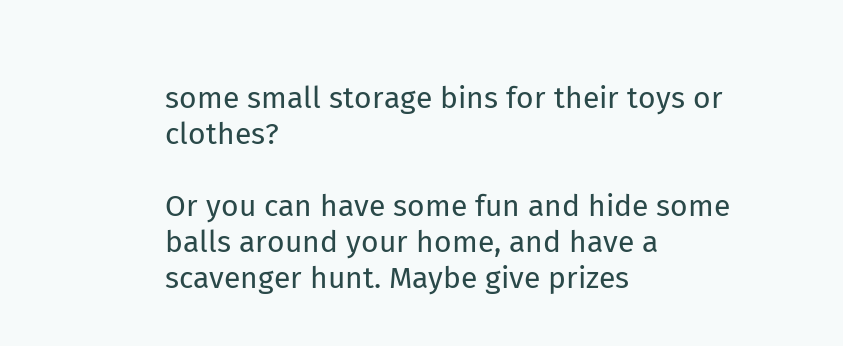some small storage bins for their toys or clothes?

Or you can have some fun and hide some balls around your home, and have a scavenger hunt. Maybe give prizes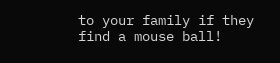to your family if they find a mouse ball!